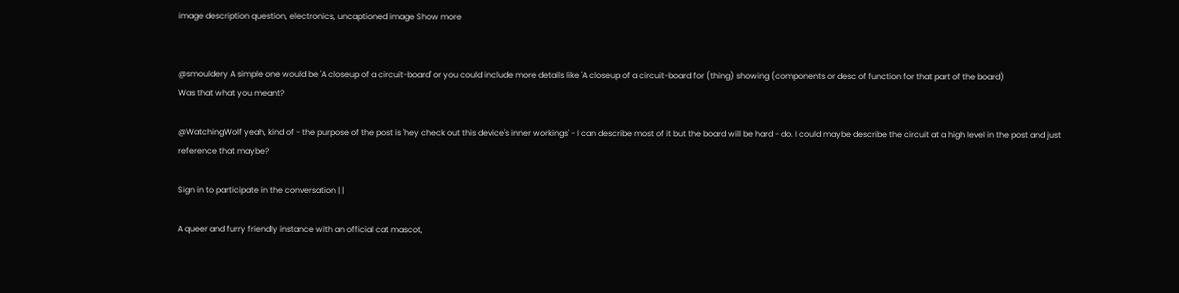image description question, electronics, uncaptioned image Show more


@smouldery A simple one would be 'A closeup of a circuit-board' or you could include more details like 'A closeup of a circuit-board for (thing) showing (components or desc of function for that part of the board)
Was that what you meant?

@WatchingWolf yeah, kind of - the purpose of the post is 'hey check out this device's inner workings' - I can describe most of it but the board will be hard - do. I could maybe describe the circuit at a high level in the post and just reference that maybe?

Sign in to participate in the conversation | |

A queer and furry friendly instance with an official cat mascot,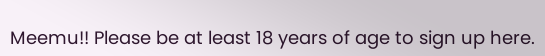Meemu!! Please be at least 18 years of age to sign up here.